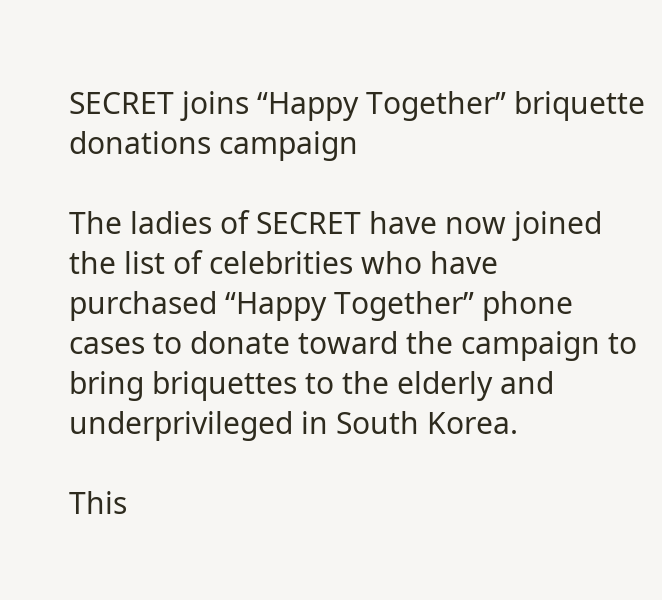SECRET joins “Happy Together” briquette donations campaign

The ladies of SECRET have now joined the list of celebrities who have purchased “Happy Together” phone cases to donate toward the campaign to bring briquettes to the elderly and underprivileged in South Korea.

This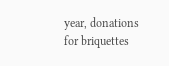year, donations for briquettes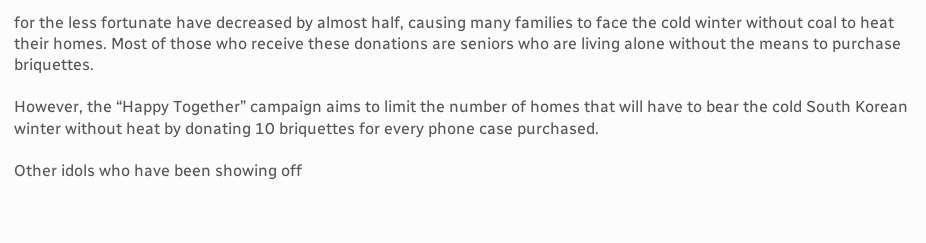for the less fortunate have decreased by almost half, causing many families to face the cold winter without coal to heat their homes. Most of those who receive these donations are seniors who are living alone without the means to purchase briquettes.

However, the “Happy Together” campaign aims to limit the number of homes that will have to bear the cold South Korean winter without heat by donating 10 briquettes for every phone case purchased.

Other idols who have been showing off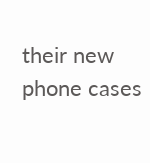their new phone cases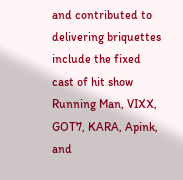and contributed to delivering briquettes include the fixed cast of hit show Running Man, VIXX, GOT7, KARA, Apink, and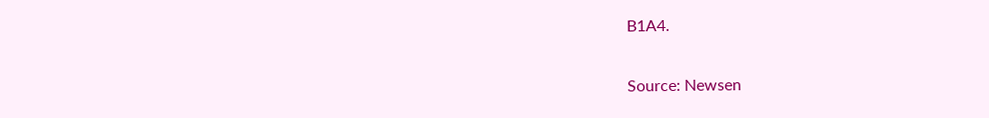B1A4.

Source: Newsen